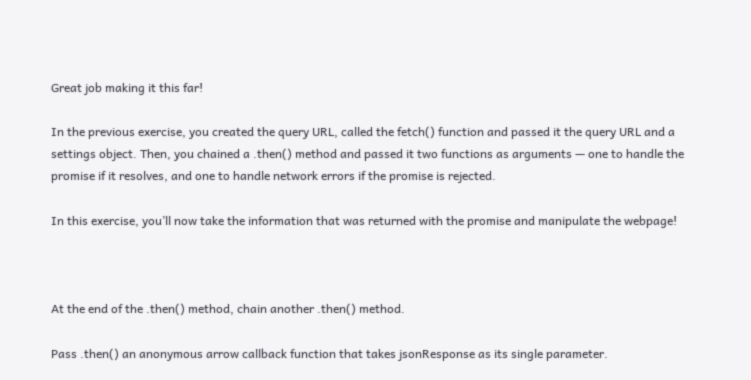Great job making it this far!

In the previous exercise, you created the query URL, called the fetch() function and passed it the query URL and a settings object. Then, you chained a .then() method and passed it two functions as arguments — one to handle the promise if it resolves, and one to handle network errors if the promise is rejected.

In this exercise, you’ll now take the information that was returned with the promise and manipulate the webpage!



At the end of the .then() method, chain another .then() method.

Pass .then() an anonymous arrow callback function that takes jsonResponse as its single parameter.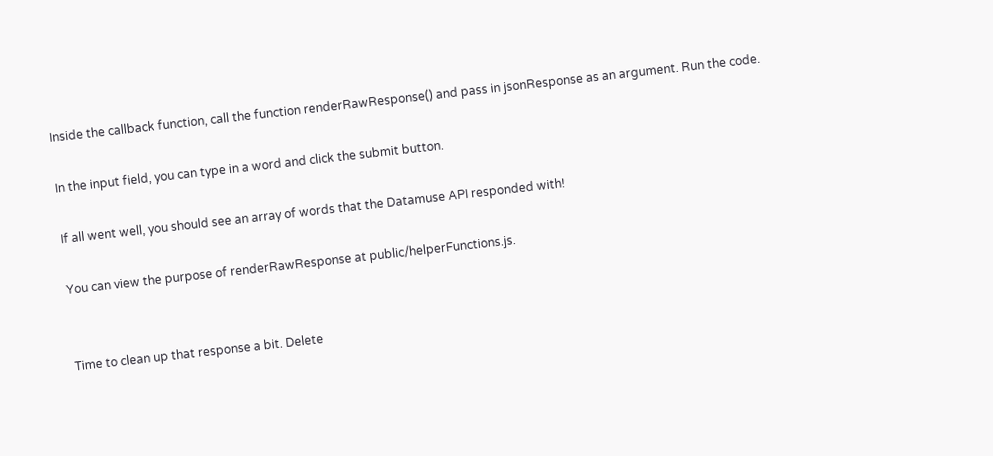Inside the callback function, call the function renderRawResponse() and pass in jsonResponse as an argument. Run the code.

In the input field, you can type in a word and click the submit button.

If all went well, you should see an array of words that the Datamuse API responded with!

You can view the purpose of renderRawResponse at public/helperFunctions.js.


Time to clean up that response a bit. Delete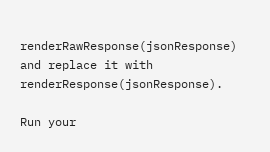renderRawResponse(jsonResponse) and replace it with renderResponse(jsonResponse).

Run your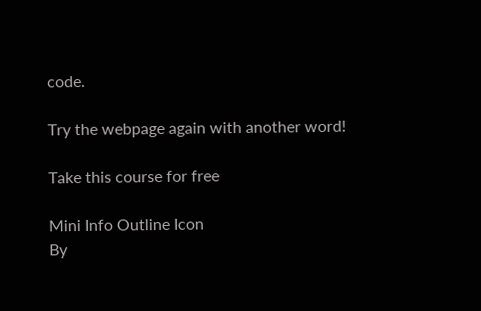code.

Try the webpage again with another word!

Take this course for free

Mini Info Outline Icon
By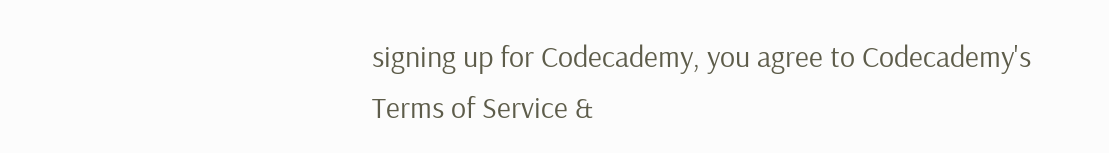signing up for Codecademy, you agree to Codecademy's Terms of Service &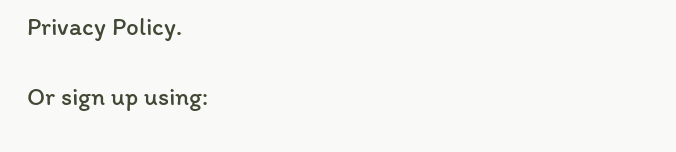Privacy Policy.

Or sign up using: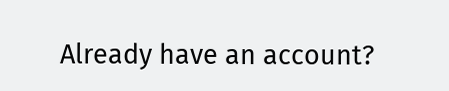Already have an account?